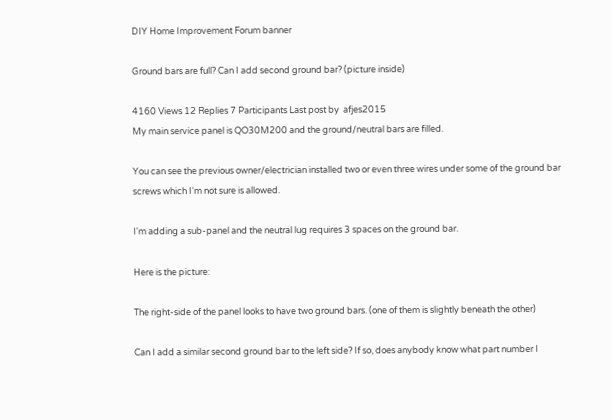DIY Home Improvement Forum banner

Ground bars are full? Can I add second ground bar? (picture inside)

4160 Views 12 Replies 7 Participants Last post by  afjes2015
My main service panel is QO30M200 and the ground/neutral bars are filled.

You can see the previous owner/electrician installed two or even three wires under some of the ground bar screws which I'm not sure is allowed.

I'm adding a sub-panel and the neutral lug requires 3 spaces on the ground bar.

Here is the picture:

The right-side of the panel looks to have two ground bars. (one of them is slightly beneath the other)

Can I add a similar second ground bar to the left side? If so, does anybody know what part number I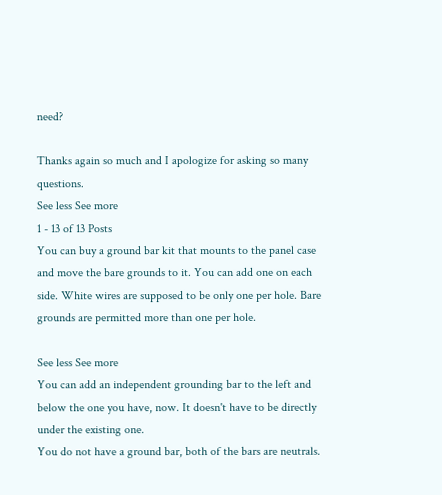need?

Thanks again so much and I apologize for asking so many questions.
See less See more
1 - 13 of 13 Posts
You can buy a ground bar kit that mounts to the panel case and move the bare grounds to it. You can add one on each side. White wires are supposed to be only one per hole. Bare grounds are permitted more than one per hole.

See less See more
You can add an independent grounding bar to the left and below the one you have, now. It doesn't have to be directly under the existing one.
You do not have a ground bar, both of the bars are neutrals.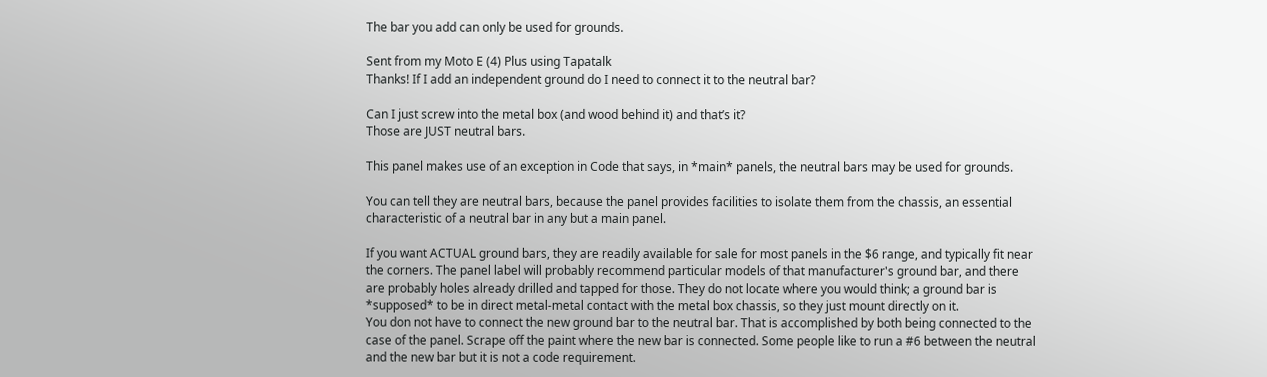The bar you add can only be used for grounds.

Sent from my Moto E (4) Plus using Tapatalk
Thanks! If I add an independent ground do I need to connect it to the neutral bar?

Can I just screw into the metal box (and wood behind it) and that’s it?
Those are JUST neutral bars.

This panel makes use of an exception in Code that says, in *main* panels, the neutral bars may be used for grounds.

You can tell they are neutral bars, because the panel provides facilities to isolate them from the chassis, an essential characteristic of a neutral bar in any but a main panel.

If you want ACTUAL ground bars, they are readily available for sale for most panels in the $6 range, and typically fit near the corners. The panel label will probably recommend particular models of that manufacturer's ground bar, and there are probably holes already drilled and tapped for those. They do not locate where you would think; a ground bar is *supposed* to be in direct metal-metal contact with the metal box chassis, so they just mount directly on it.
You don not have to connect the new ground bar to the neutral bar. That is accomplished by both being connected to the case of the panel. Scrape off the paint where the new bar is connected. Some people like to run a #6 between the neutral and the new bar but it is not a code requirement.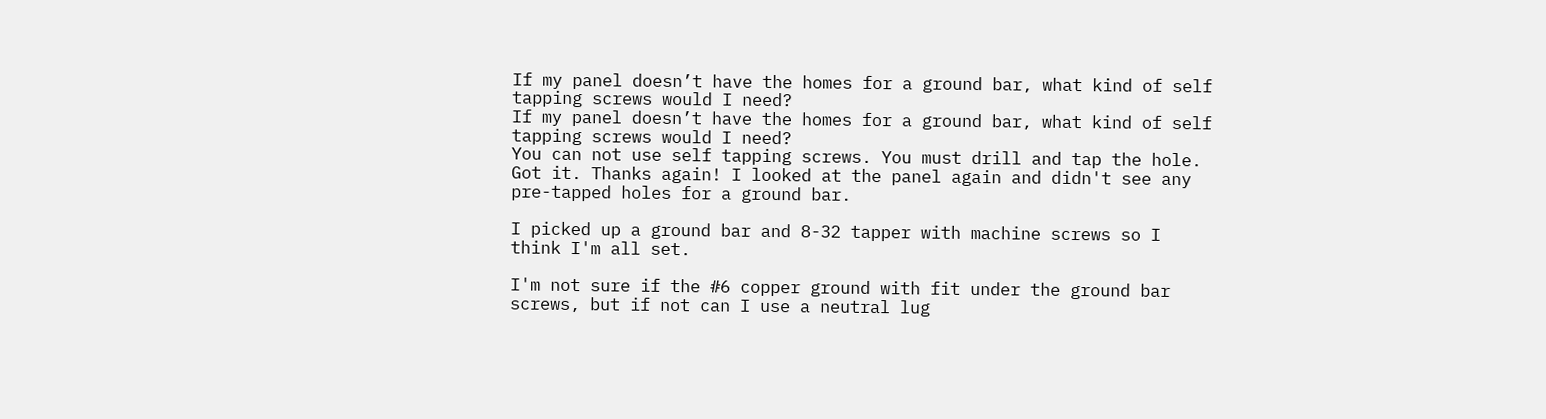If my panel doesn’t have the homes for a ground bar, what kind of self tapping screws would I need?
If my panel doesn’t have the homes for a ground bar, what kind of self tapping screws would I need?
You can not use self tapping screws. You must drill and tap the hole.
Got it. Thanks again! I looked at the panel again and didn't see any pre-tapped holes for a ground bar.

I picked up a ground bar and 8-32 tapper with machine screws so I think I'm all set.

I'm not sure if the #6 copper ground with fit under the ground bar screws, but if not can I use a neutral lug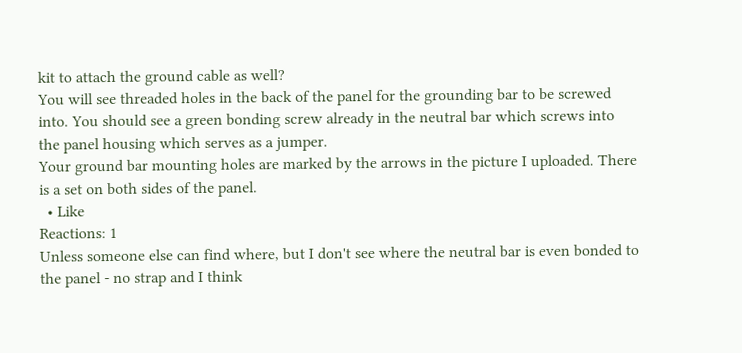kit to attach the ground cable as well?
You will see threaded holes in the back of the panel for the grounding bar to be screwed into. You should see a green bonding screw already in the neutral bar which screws into the panel housing which serves as a jumper.
Your ground bar mounting holes are marked by the arrows in the picture I uploaded. There is a set on both sides of the panel.
  • Like
Reactions: 1
Unless someone else can find where, but I don't see where the neutral bar is even bonded to the panel - no strap and I think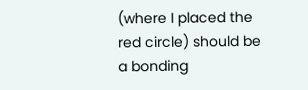(where I placed the red circle) should be a bonding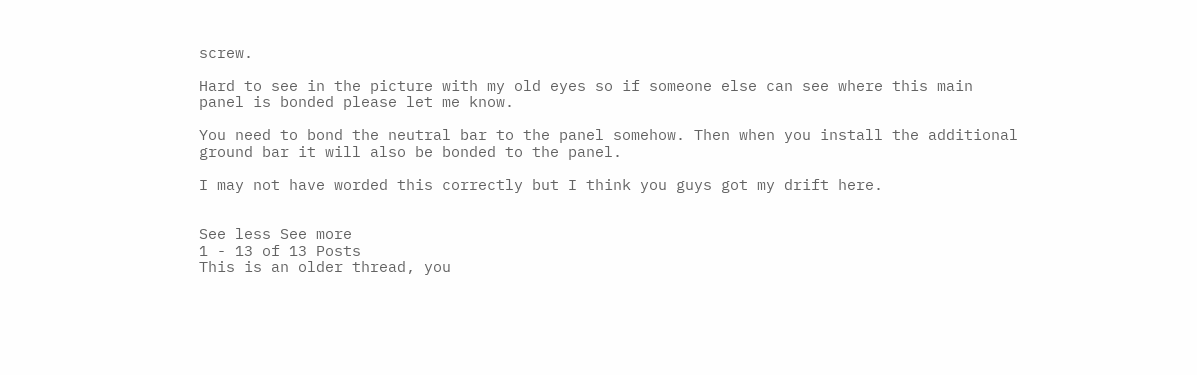screw.

Hard to see in the picture with my old eyes so if someone else can see where this main panel is bonded please let me know.

You need to bond the neutral bar to the panel somehow. Then when you install the additional ground bar it will also be bonded to the panel.

I may not have worded this correctly but I think you guys got my drift here.


See less See more
1 - 13 of 13 Posts
This is an older thread, you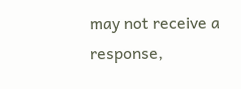may not receive a response,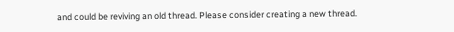and could be reviving an old thread. Please consider creating a new thread.